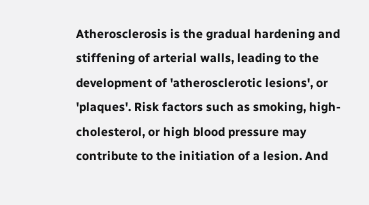Atherosclerosis is the gradual hardening and stiffening of arterial walls, leading to the development of 'atherosclerotic lesions', or 'plaques'. Risk factors such as smoking, high-cholesterol, or high blood pressure may contribute to the initiation of a lesion. And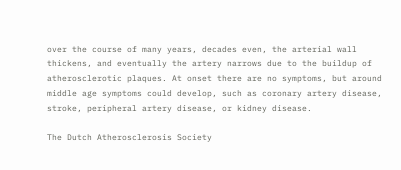over the course of many years, decades even, the arterial wall thickens, and eventually the artery narrows due to the buildup of atherosclerotic plaques. At onset there are no symptoms, but around middle age symptoms could develop, such as coronary artery disease, stroke, peripheral artery disease, or kidney disease.

The Dutch Atherosclerosis Society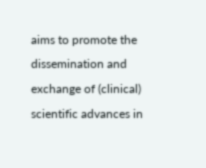aims to promote the dissemination and exchange of (clinical) scientific advances in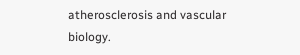atherosclerosis and vascular biology.